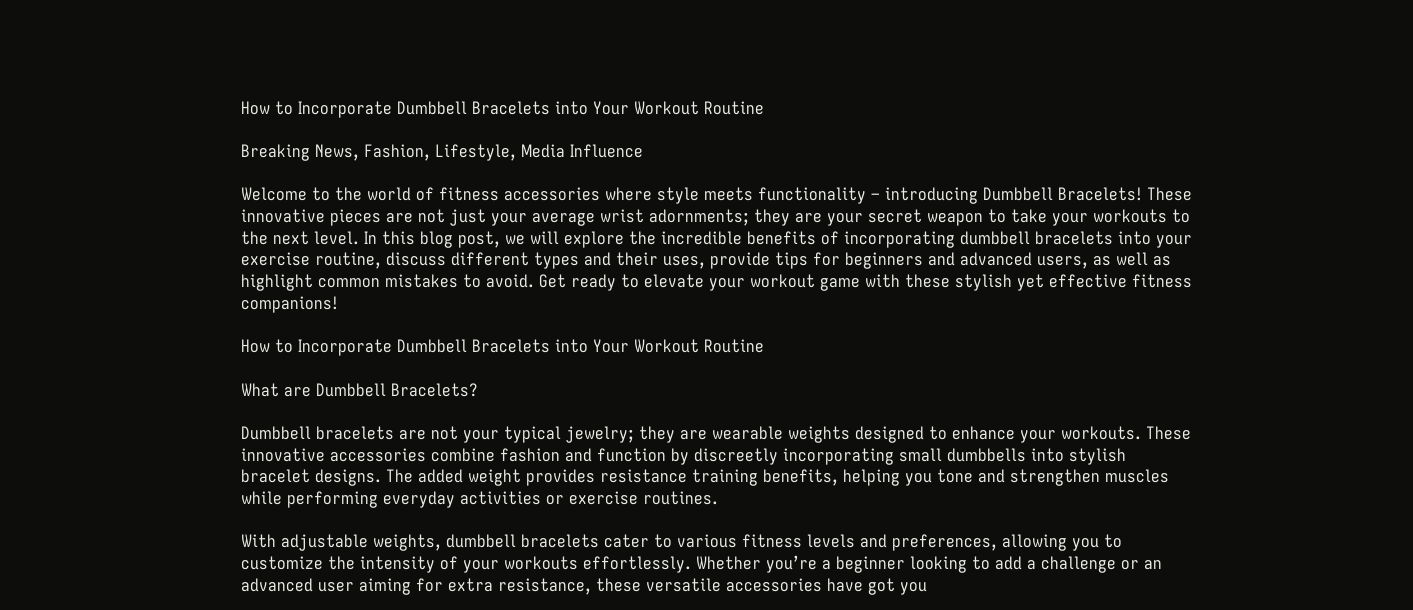How to Incorporate Dumbbell Bracelets into Your Workout Routine

Breaking News, Fashion, Lifestyle, Media Influence

Welcome to the world of fitness accessories where style meets functionality – introducing Dumbbell Bracelets! These innovative pieces are not just your average wrist adornments; they are your secret weapon to take your workouts to the next level. In this blog post, we will explore the incredible benefits of incorporating dumbbell bracelets into your exercise routine, discuss different types and their uses, provide tips for beginners and advanced users, as well as highlight common mistakes to avoid. Get ready to elevate your workout game with these stylish yet effective fitness companions!

How to Incorporate Dumbbell Bracelets into Your Workout Routine

What are Dumbbell Bracelets?

Dumbbell bracelets are not your typical jewelry; they are wearable weights designed to enhance your workouts. These innovative accessories combine fashion and function by discreetly incorporating small dumbbells into stylish bracelet designs. The added weight provides resistance training benefits, helping you tone and strengthen muscles while performing everyday activities or exercise routines.

With adjustable weights, dumbbell bracelets cater to various fitness levels and preferences, allowing you to customize the intensity of your workouts effortlessly. Whether you’re a beginner looking to add a challenge or an advanced user aiming for extra resistance, these versatile accessories have got you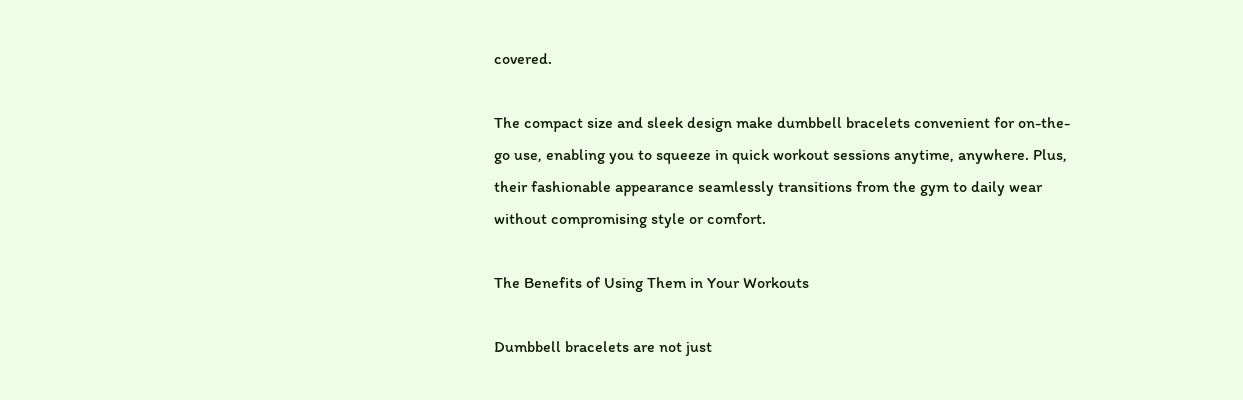covered.

The compact size and sleek design make dumbbell bracelets convenient for on-the-go use, enabling you to squeeze in quick workout sessions anytime, anywhere. Plus, their fashionable appearance seamlessly transitions from the gym to daily wear without compromising style or comfort.

The Benefits of Using Them in Your Workouts

Dumbbell bracelets are not just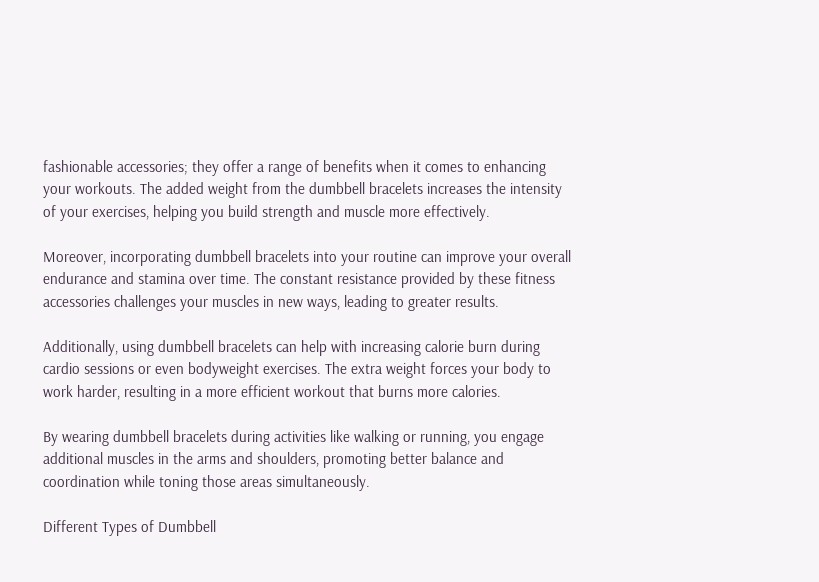fashionable accessories; they offer a range of benefits when it comes to enhancing your workouts. The added weight from the dumbbell bracelets increases the intensity of your exercises, helping you build strength and muscle more effectively.

Moreover, incorporating dumbbell bracelets into your routine can improve your overall endurance and stamina over time. The constant resistance provided by these fitness accessories challenges your muscles in new ways, leading to greater results.

Additionally, using dumbbell bracelets can help with increasing calorie burn during cardio sessions or even bodyweight exercises. The extra weight forces your body to work harder, resulting in a more efficient workout that burns more calories.

By wearing dumbbell bracelets during activities like walking or running, you engage additional muscles in the arms and shoulders, promoting better balance and coordination while toning those areas simultaneously.

Different Types of Dumbbell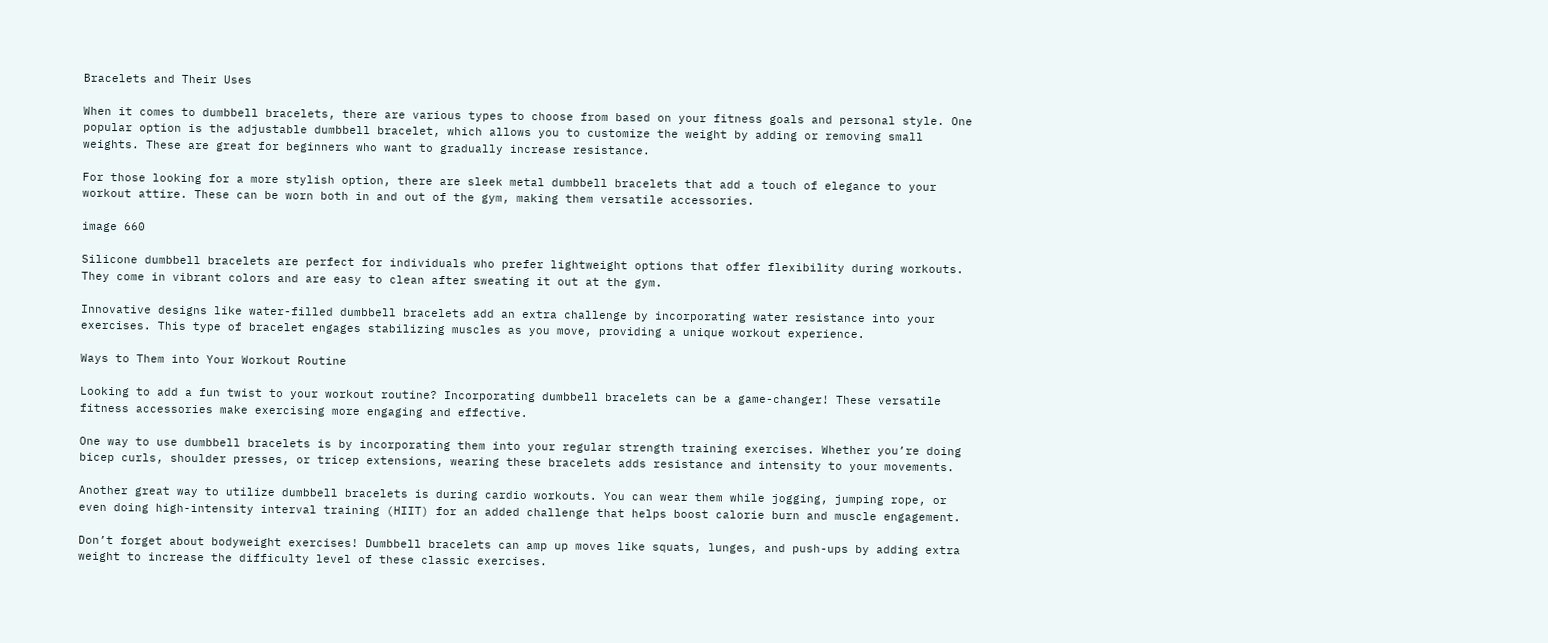Bracelets and Their Uses

When it comes to dumbbell bracelets, there are various types to choose from based on your fitness goals and personal style. One popular option is the adjustable dumbbell bracelet, which allows you to customize the weight by adding or removing small weights. These are great for beginners who want to gradually increase resistance.

For those looking for a more stylish option, there are sleek metal dumbbell bracelets that add a touch of elegance to your workout attire. These can be worn both in and out of the gym, making them versatile accessories.

image 660

Silicone dumbbell bracelets are perfect for individuals who prefer lightweight options that offer flexibility during workouts. They come in vibrant colors and are easy to clean after sweating it out at the gym.

Innovative designs like water-filled dumbbell bracelets add an extra challenge by incorporating water resistance into your exercises. This type of bracelet engages stabilizing muscles as you move, providing a unique workout experience.

Ways to Them into Your Workout Routine

Looking to add a fun twist to your workout routine? Incorporating dumbbell bracelets can be a game-changer! These versatile fitness accessories make exercising more engaging and effective.

One way to use dumbbell bracelets is by incorporating them into your regular strength training exercises. Whether you’re doing bicep curls, shoulder presses, or tricep extensions, wearing these bracelets adds resistance and intensity to your movements.

Another great way to utilize dumbbell bracelets is during cardio workouts. You can wear them while jogging, jumping rope, or even doing high-intensity interval training (HIIT) for an added challenge that helps boost calorie burn and muscle engagement.

Don’t forget about bodyweight exercises! Dumbbell bracelets can amp up moves like squats, lunges, and push-ups by adding extra weight to increase the difficulty level of these classic exercises.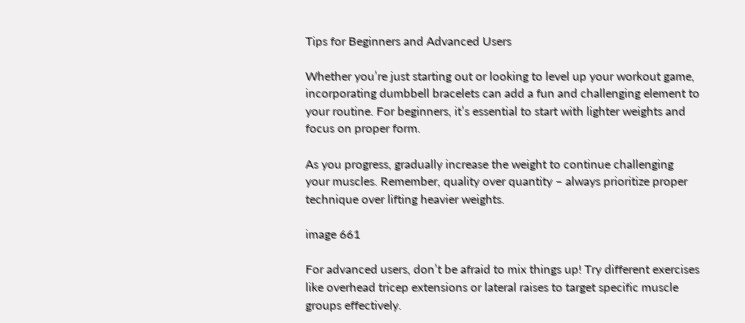Tips for Beginners and Advanced Users

Whether you’re just starting out or looking to level up your workout game, incorporating dumbbell bracelets can add a fun and challenging element to your routine. For beginners, it’s essential to start with lighter weights and focus on proper form.

As you progress, gradually increase the weight to continue challenging your muscles. Remember, quality over quantity – always prioritize proper technique over lifting heavier weights.

image 661

For advanced users, don’t be afraid to mix things up! Try different exercises like overhead tricep extensions or lateral raises to target specific muscle groups effectively.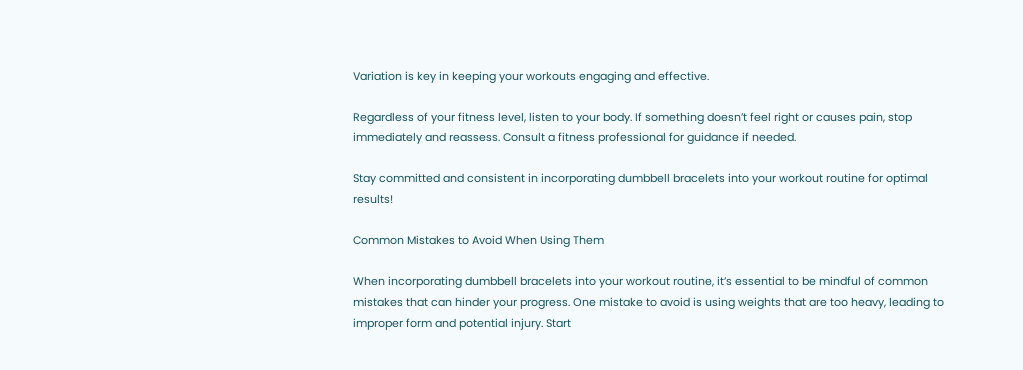Variation is key in keeping your workouts engaging and effective.

Regardless of your fitness level, listen to your body. If something doesn’t feel right or causes pain, stop immediately and reassess. Consult a fitness professional for guidance if needed.

Stay committed and consistent in incorporating dumbbell bracelets into your workout routine for optimal results!

Common Mistakes to Avoid When Using Them

When incorporating dumbbell bracelets into your workout routine, it’s essential to be mindful of common mistakes that can hinder your progress. One mistake to avoid is using weights that are too heavy, leading to improper form and potential injury. Start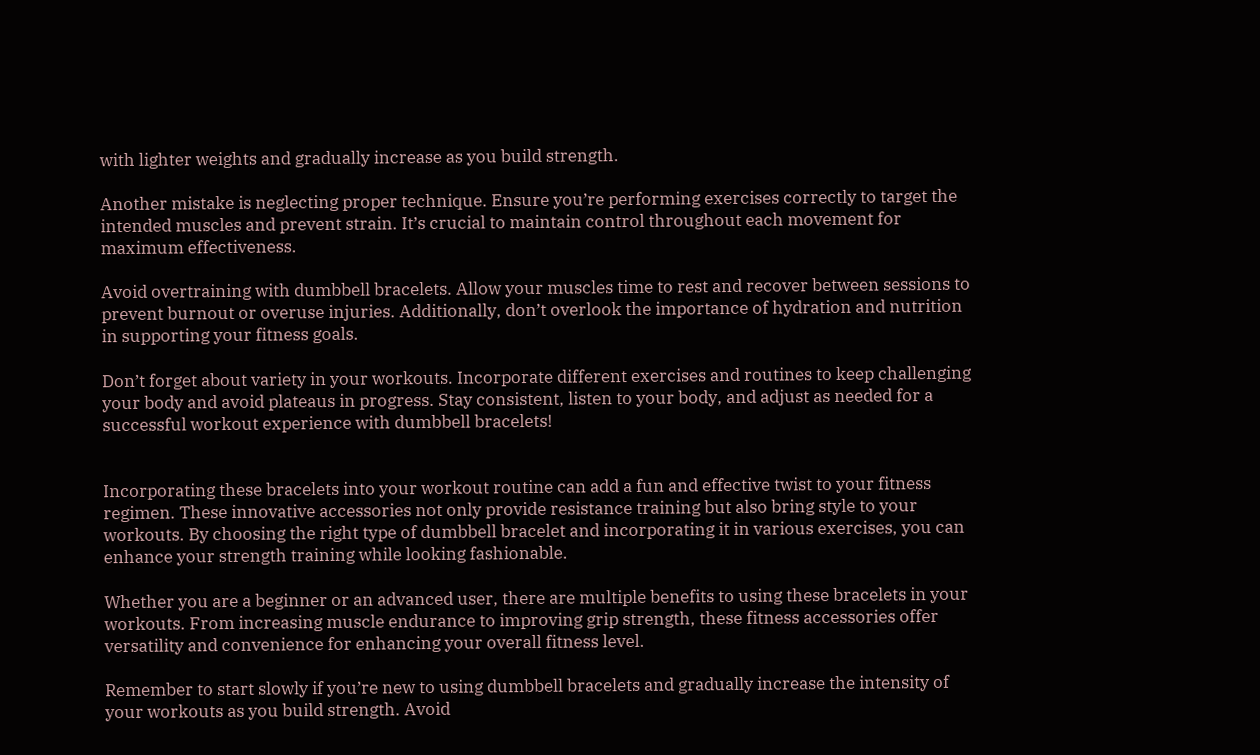with lighter weights and gradually increase as you build strength.

Another mistake is neglecting proper technique. Ensure you’re performing exercises correctly to target the intended muscles and prevent strain. It’s crucial to maintain control throughout each movement for maximum effectiveness.

Avoid overtraining with dumbbell bracelets. Allow your muscles time to rest and recover between sessions to prevent burnout or overuse injuries. Additionally, don’t overlook the importance of hydration and nutrition in supporting your fitness goals.

Don’t forget about variety in your workouts. Incorporate different exercises and routines to keep challenging your body and avoid plateaus in progress. Stay consistent, listen to your body, and adjust as needed for a successful workout experience with dumbbell bracelets!


Incorporating these bracelets into your workout routine can add a fun and effective twist to your fitness regimen. These innovative accessories not only provide resistance training but also bring style to your workouts. By choosing the right type of dumbbell bracelet and incorporating it in various exercises, you can enhance your strength training while looking fashionable.

Whether you are a beginner or an advanced user, there are multiple benefits to using these bracelets in your workouts. From increasing muscle endurance to improving grip strength, these fitness accessories offer versatility and convenience for enhancing your overall fitness level.

Remember to start slowly if you’re new to using dumbbell bracelets and gradually increase the intensity of your workouts as you build strength. Avoid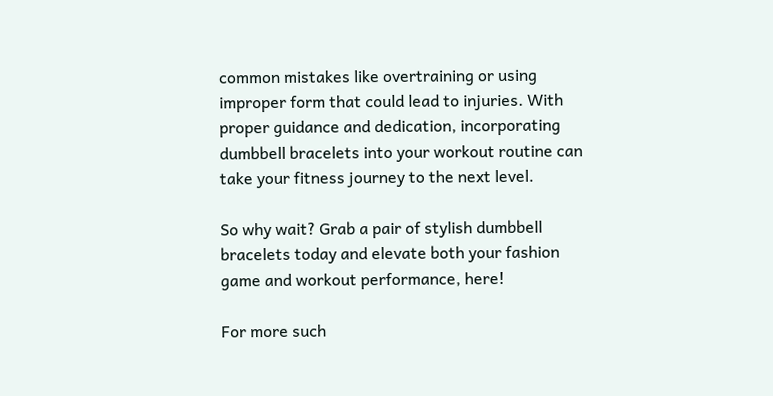common mistakes like overtraining or using improper form that could lead to injuries. With proper guidance and dedication, incorporating dumbbell bracelets into your workout routine can take your fitness journey to the next level.

So why wait? Grab a pair of stylish dumbbell bracelets today and elevate both your fashion game and workout performance, here!

For more such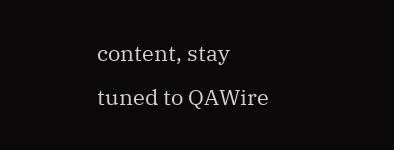content, stay tuned to QAWire